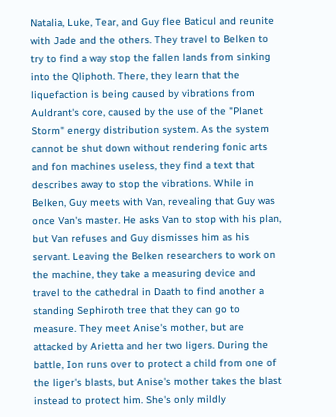Natalia, Luke, Tear, and Guy flee Baticul and reunite with Jade and the others. They travel to Belken to try to find a way stop the fallen lands from sinking into the Qliphoth. There, they learn that the liquefaction is being caused by vibrations from Auldrant's core, caused by the use of the "Planet Storm" energy distribution system. As the system cannot be shut down without rendering fonic arts and fon machines useless, they find a text that describes away to stop the vibrations. While in Belken, Guy meets with Van, revealing that Guy was once Van's master. He asks Van to stop with his plan, but Van refuses and Guy dismisses him as his servant. Leaving the Belken researchers to work on the machine, they take a measuring device and travel to the cathedral in Daath to find another a standing Sephiroth tree that they can go to measure. They meet Anise's mother, but are attacked by Arietta and her two ligers. During the battle, Ion runs over to protect a child from one of the liger's blasts, but Anise's mother takes the blast instead to protect him. She's only mildly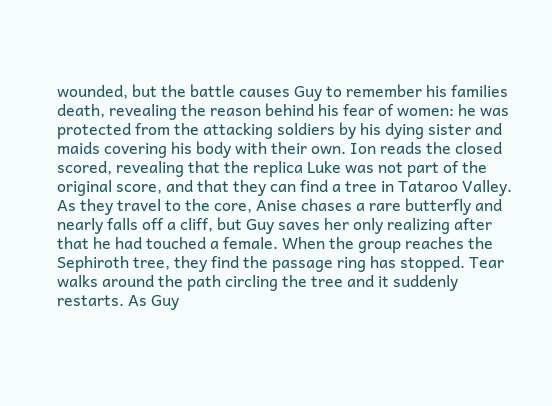wounded, but the battle causes Guy to remember his families death, revealing the reason behind his fear of women: he was protected from the attacking soldiers by his dying sister and maids covering his body with their own. Ion reads the closed scored, revealing that the replica Luke was not part of the original score, and that they can find a tree in Tataroo Valley. As they travel to the core, Anise chases a rare butterfly and nearly falls off a cliff, but Guy saves her only realizing after that he had touched a female. When the group reaches the Sephiroth tree, they find the passage ring has stopped. Tear walks around the path circling the tree and it suddenly restarts. As Guy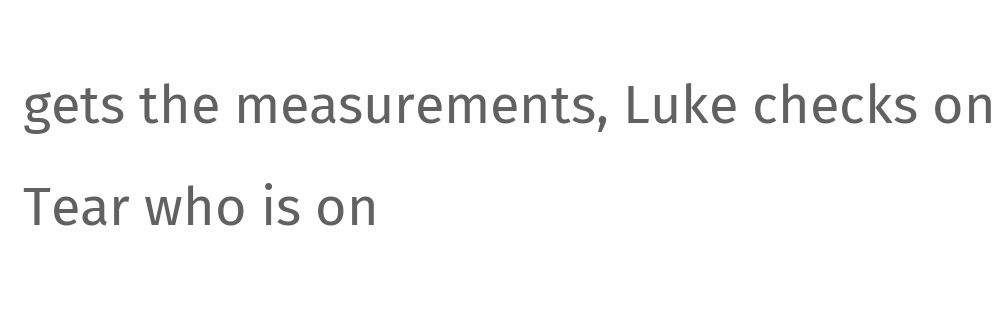gets the measurements, Luke checks on Tear who is on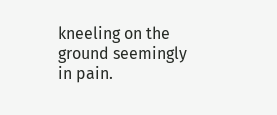kneeling on the ground seemingly in pain.